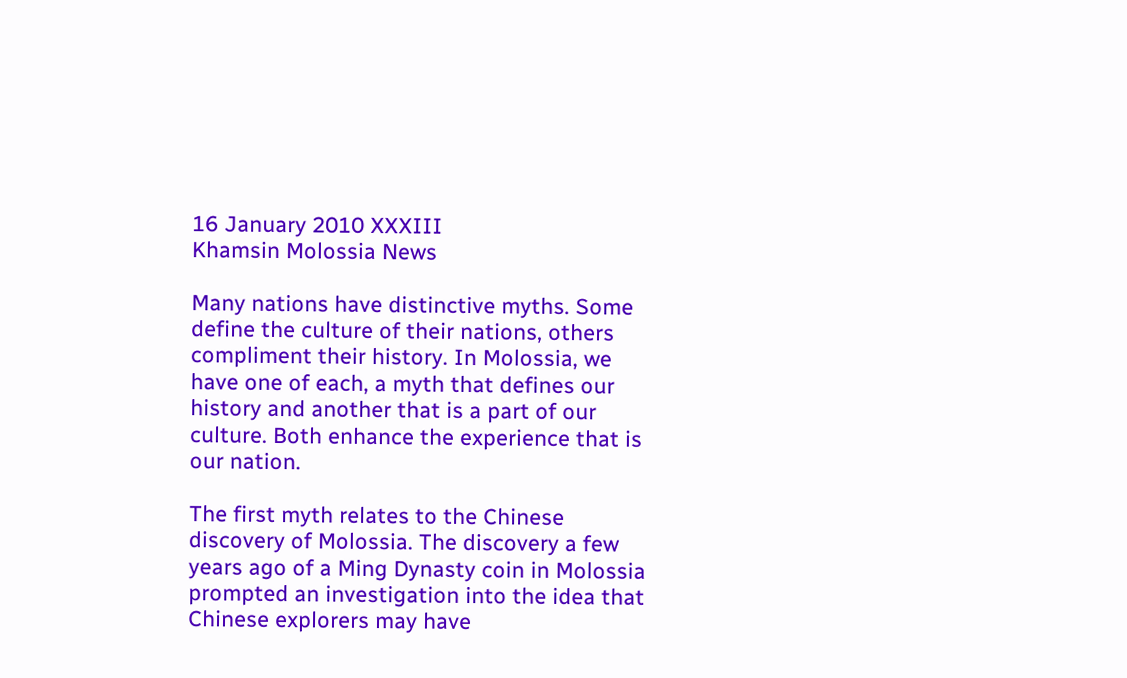16 January 2010 XXXIII
Khamsin Molossia News

Many nations have distinctive myths. Some define the culture of their nations, others compliment their history. In Molossia, we have one of each, a myth that defines our history and another that is a part of our culture. Both enhance the experience that is our nation.

The first myth relates to the Chinese discovery of Molossia. The discovery a few years ago of a Ming Dynasty coin in Molossia prompted an investigation into the idea that Chinese explorers may have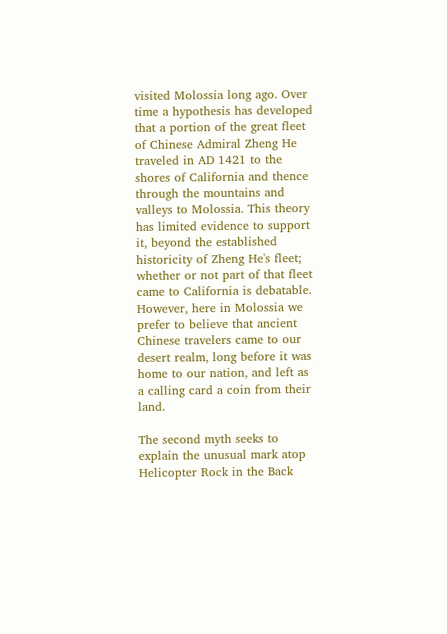visited Molossia long ago. Over time a hypothesis has developed that a portion of the great fleet of Chinese Admiral Zheng He traveled in AD 1421 to the shores of California and thence through the mountains and valleys to Molossia. This theory has limited evidence to support it, beyond the established historicity of Zheng He's fleet; whether or not part of that fleet came to California is debatable. However, here in Molossia we prefer to believe that ancient Chinese travelers came to our desert realm, long before it was home to our nation, and left as a calling card a coin from their land.

The second myth seeks to explain the unusual mark atop Helicopter Rock in the Back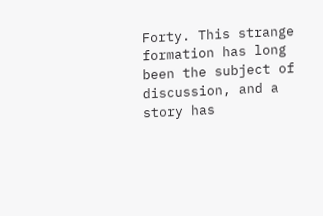Forty. This strange formation has long been the subject of discussion, and a story has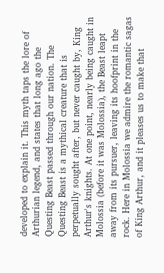developed to explain it. This myth taps the lore of Arthurian legend, and states that long ago the Questing Beast passed through our nation. The Questing Beast is a mythical creature that is perpetually sought after, but never caught by, King Arthur's knights. At one point, nearly being caught in Molossia (before it was Molossia), the Beast leapt away from its pursuer, leaving its hoofprint in the rock. Here in Molossia we admire the romantic sagas of King Arthur, and it pleases us to make that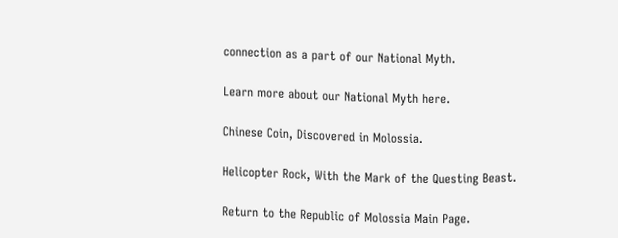connection as a part of our National Myth.

Learn more about our National Myth here.

Chinese Coin, Discovered in Molossia.

Helicopter Rock, With the Mark of the Questing Beast.

Return to the Republic of Molossia Main Page.